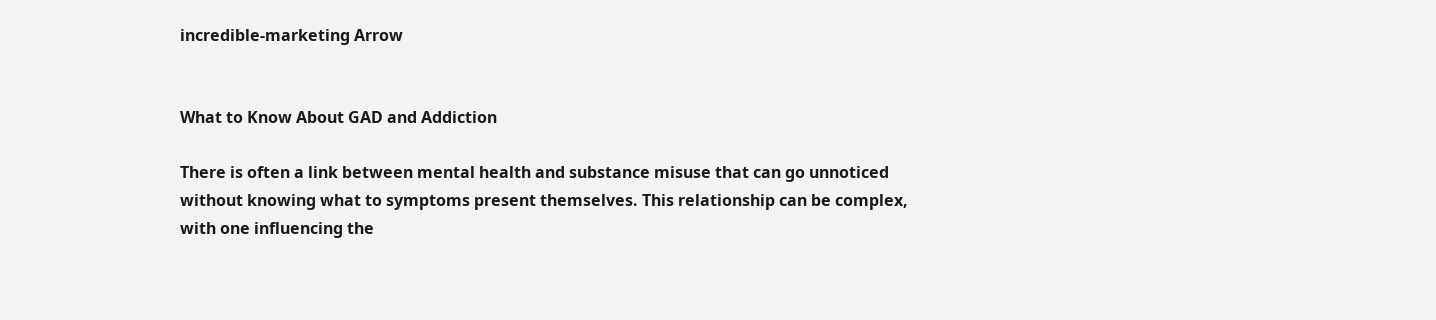incredible-marketing Arrow


What to Know About GAD and Addiction

There is often a link between mental health and substance misuse that can go unnoticed without knowing what to symptoms present themselves. This relationship can be complex, with one influencing the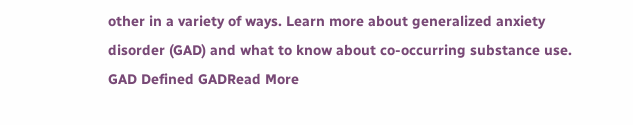other in a variety of ways. Learn more about generalized anxiety disorder (GAD) and what to know about co-occurring substance use. GAD Defined GADRead More